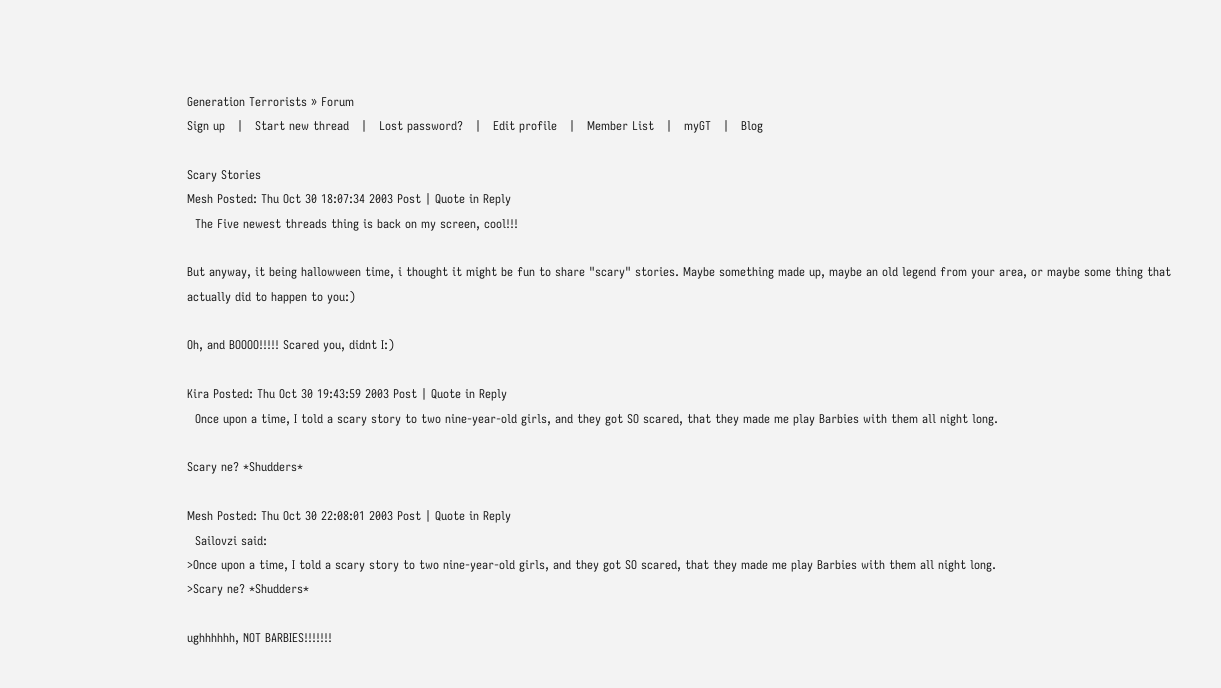Generation Terrorists » Forum
Sign up   |   Start new thread   |   Lost password?   |   Edit profile   |   Member List   |   myGT   |   Blog

Scary Stories
Mesh Posted: Thu Oct 30 18:07:34 2003 Post | Quote in Reply
  The Five newest threads thing is back on my screen, cool!!!

But anyway, it being hallowween time, i thought it might be fun to share "scary" stories. Maybe something made up, maybe an old legend from your area, or maybe some thing that actually did to happen to you:)

Oh, and BOOOO!!!!! Scared you, didnt I:)

Kira Posted: Thu Oct 30 19:43:59 2003 Post | Quote in Reply
  Once upon a time, I told a scary story to two nine-year-old girls, and they got SO scared, that they made me play Barbies with them all night long.

Scary ne? *Shudders*

Mesh Posted: Thu Oct 30 22:08:01 2003 Post | Quote in Reply
  Sailovzi said:
>Once upon a time, I told a scary story to two nine-year-old girls, and they got SO scared, that they made me play Barbies with them all night long.
>Scary ne? *Shudders*

ughhhhhh, NOT BARBIES!!!!!!!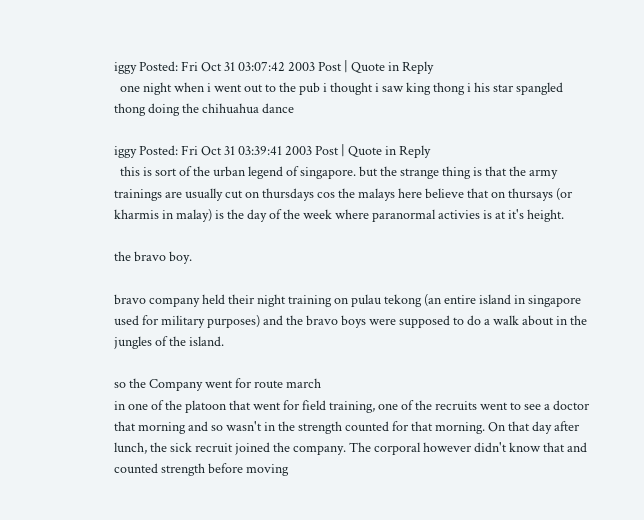iggy Posted: Fri Oct 31 03:07:42 2003 Post | Quote in Reply
  one night when i went out to the pub i thought i saw king thong i his star spangled thong doing the chihuahua dance

iggy Posted: Fri Oct 31 03:39:41 2003 Post | Quote in Reply
  this is sort of the urban legend of singapore. but the strange thing is that the army trainings are usually cut on thursdays cos the malays here believe that on thursays (or kharmis in malay) is the day of the week where paranormal activies is at it's height.

the bravo boy.

bravo company held their night training on pulau tekong (an entire island in singapore used for military purposes) and the bravo boys were supposed to do a walk about in the jungles of the island.

so the Company went for route march
in one of the platoon that went for field training, one of the recruits went to see a doctor that morning and so wasn't in the strength counted for that morning. On that day after lunch, the sick recruit joined the company. The corporal however didn't know that and counted strength before moving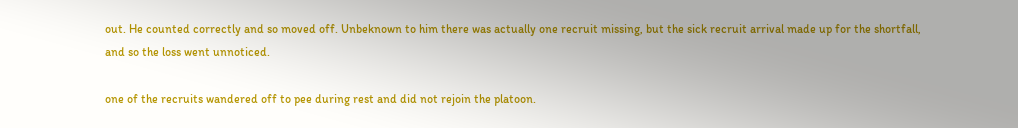out. He counted correctly and so moved off. Unbeknown to him there was actually one recruit missing, but the sick recruit arrival made up for the shortfall, and so the loss went unnoticed.

one of the recruits wandered off to pee during rest and did not rejoin the platoon.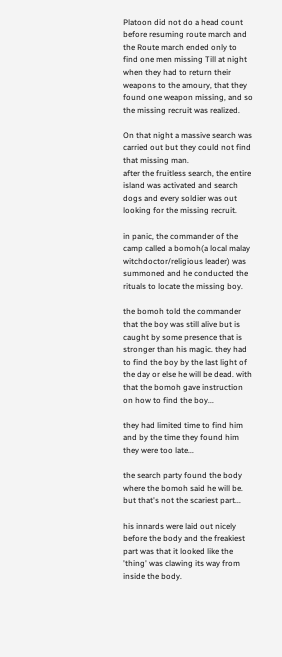Platoon did not do a head count before resuming route march and the Route march ended only to find one men missing Till at night when they had to return their weapons to the amoury, that they found one weapon missing, and so the missing recruit was realized.

On that night a massive search was carried out but they could not find that missing man.
after the fruitless search, the entire island was activated and search dogs and every soldier was out looking for the missing recruit.

in panic, the commander of the camp called a bomoh(a local malay witchdoctor/religious leader) was summoned and he conducted the rituals to locate the missing boy.

the bomoh told the commander that the boy was still alive but is caught by some presence that is stronger than his magic. they had to find the boy by the last light of the day or else he will be dead. with that the bomoh gave instruction on how to find the boy...

they had limited time to find him and by the time they found him they were too late...

the search party found the body where the bomoh said he will be. but that's not the scariest part...

his innards were laid out nicely before the body and the freakiest part was that it looked like the 'thing' was clawing its way from inside the body.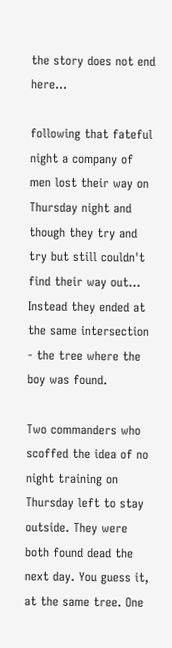the story does not end here...

following that fateful night a company of men lost their way on Thursday night and though they try and try but still couldn't find their way out... Instead they ended at the same intersection - the tree where the boy was found.

Two commanders who scoffed the idea of no night training on Thursday left to stay outside. They were both found dead the next day. You guess it, at the same tree. One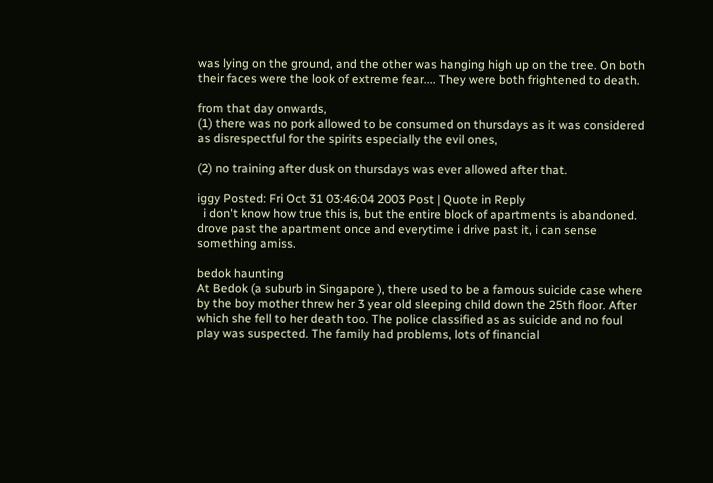was lying on the ground, and the other was hanging high up on the tree. On both their faces were the look of extreme fear.... They were both frightened to death.

from that day onwards,
(1) there was no pork allowed to be consumed on thursdays as it was considered as disrespectful for the spirits especially the evil ones,

(2) no training after dusk on thursdays was ever allowed after that.

iggy Posted: Fri Oct 31 03:46:04 2003 Post | Quote in Reply
  i don't know how true this is, but the entire block of apartments is abandoned. drove past the apartment once and everytime i drive past it, i can sense something amiss.

bedok haunting
At Bedok (a suburb in Singapore ), there used to be a famous suicide case where by the boy mother threw her 3 year old sleeping child down the 25th floor. After which she fell to her death too. The police classified as as suicide and no foul play was suspected. The family had problems, lots of financial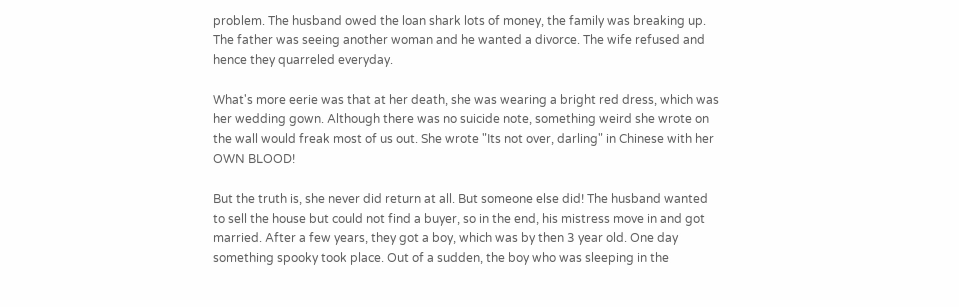problem. The husband owed the loan shark lots of money, the family was breaking up. The father was seeing another woman and he wanted a divorce. The wife refused and hence they quarreled everyday.

What's more eerie was that at her death, she was wearing a bright red dress, which was her wedding gown. Although there was no suicide note, something weird she wrote on the wall would freak most of us out. She wrote "Its not over, darling" in Chinese with her OWN BLOOD!

But the truth is, she never did return at all. But someone else did! The husband wanted to sell the house but could not find a buyer, so in the end, his mistress move in and got married. After a few years, they got a boy, which was by then 3 year old. One day something spooky took place. Out of a sudden, the boy who was sleeping in the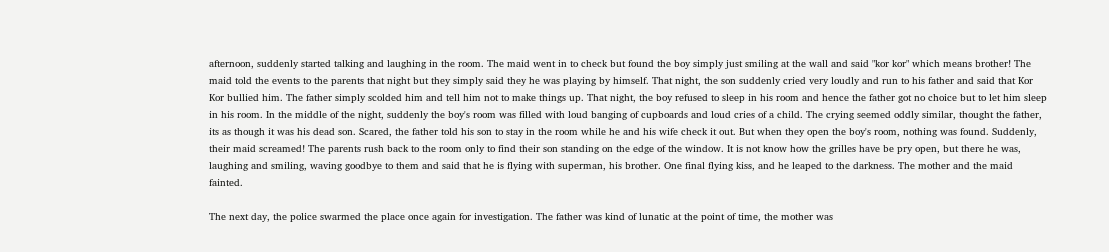afternoon, suddenly started talking and laughing in the room. The maid went in to check but found the boy simply just smiling at the wall and said "kor kor" which means brother! The maid told the events to the parents that night but they simply said they he was playing by himself. That night, the son suddenly cried very loudly and run to his father and said that Kor Kor bullied him. The father simply scolded him and tell him not to make things up. That night, the boy refused to sleep in his room and hence the father got no choice but to let him sleep in his room. In the middle of the night, suddenly the boy's room was filled with loud banging of cupboards and loud cries of a child. The crying seemed oddly similar, thought the father, its as though it was his dead son. Scared, the father told his son to stay in the room while he and his wife check it out. But when they open the boy's room, nothing was found. Suddenly, their maid screamed! The parents rush back to the room only to find their son standing on the edge of the window. It is not know how the grilles have be pry open, but there he was, laughing and smiling, waving goodbye to them and said that he is flying with superman, his brother. One final flying kiss, and he leaped to the darkness. The mother and the maid fainted.

The next day, the police swarmed the place once again for investigation. The father was kind of lunatic at the point of time, the mother was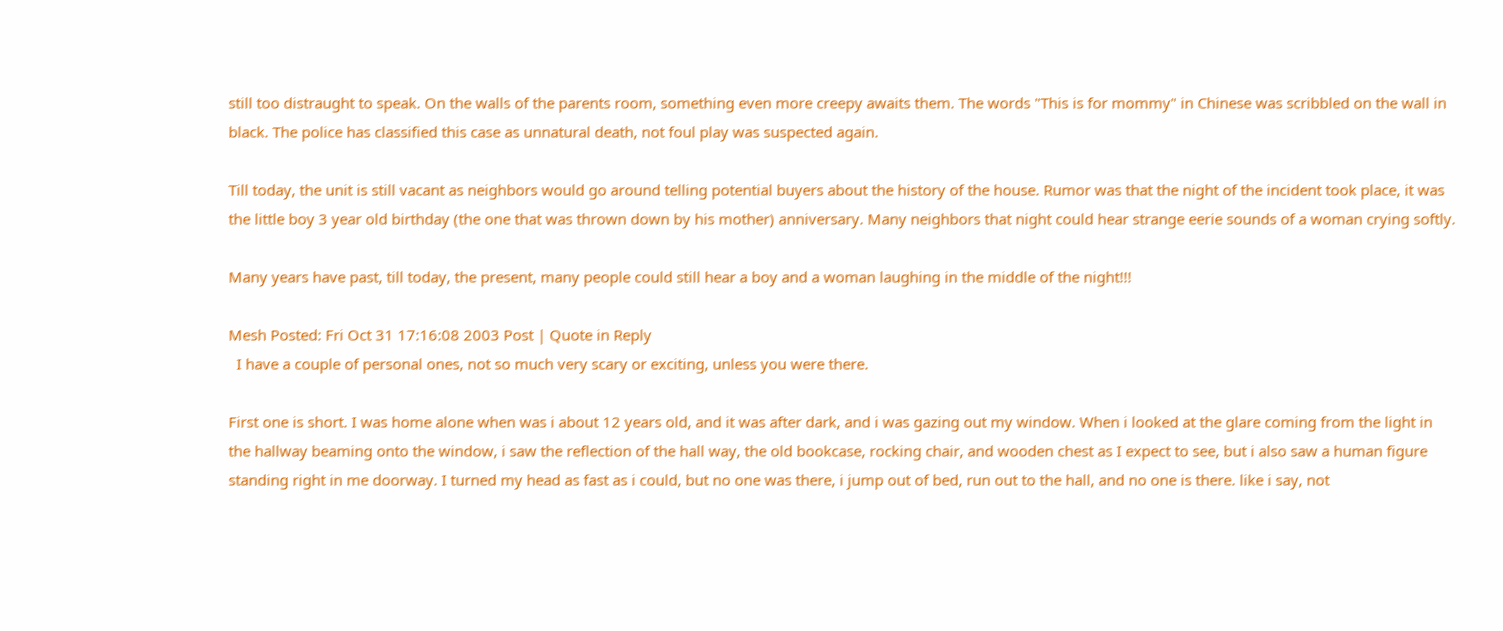still too distraught to speak. On the walls of the parents room, something even more creepy awaits them. The words "This is for mommy" in Chinese was scribbled on the wall in black. The police has classified this case as unnatural death, not foul play was suspected again.

Till today, the unit is still vacant as neighbors would go around telling potential buyers about the history of the house. Rumor was that the night of the incident took place, it was the little boy 3 year old birthday (the one that was thrown down by his mother) anniversary. Many neighbors that night could hear strange eerie sounds of a woman crying softly.

Many years have past, till today, the present, many people could still hear a boy and a woman laughing in the middle of the night!!!

Mesh Posted: Fri Oct 31 17:16:08 2003 Post | Quote in Reply
  I have a couple of personal ones, not so much very scary or exciting, unless you were there.

First one is short. I was home alone when was i about 12 years old, and it was after dark, and i was gazing out my window. When i looked at the glare coming from the light in the hallway beaming onto the window, i saw the reflection of the hall way, the old bookcase, rocking chair, and wooden chest as I expect to see, but i also saw a human figure standing right in me doorway. I turned my head as fast as i could, but no one was there, i jump out of bed, run out to the hall, and no one is there. like i say, not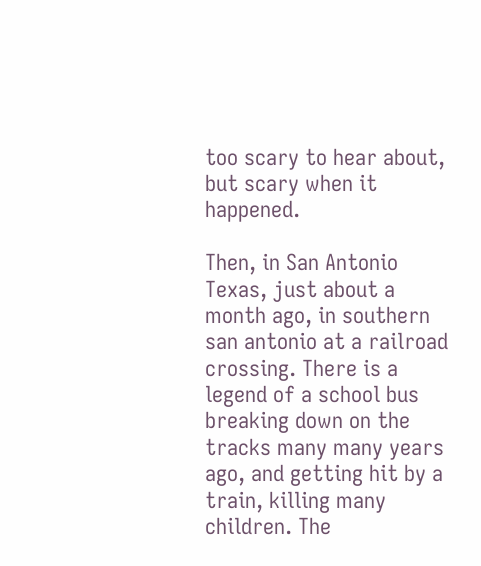too scary to hear about, but scary when it happened.

Then, in San Antonio Texas, just about a month ago, in southern san antonio at a railroad crossing. There is a legend of a school bus breaking down on the tracks many many years ago, and getting hit by a train, killing many children. The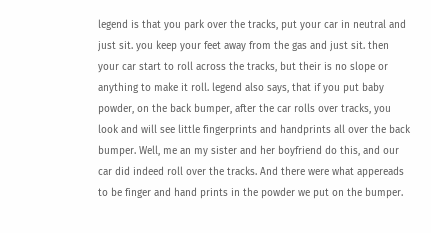legend is that you park over the tracks, put your car in neutral and just sit. you keep your feet away from the gas and just sit. then your car start to roll across the tracks, but their is no slope or anything to make it roll. legend also says, that if you put baby powder, on the back bumper, after the car rolls over tracks, you look and will see little fingerprints and handprints all over the back bumper. Well, me an my sister and her boyfriend do this, and our car did indeed roll over the tracks. And there were what appereads to be finger and hand prints in the powder we put on the bumper.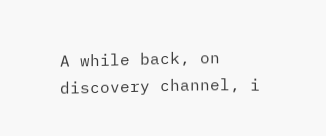A while back, on discovery channel, i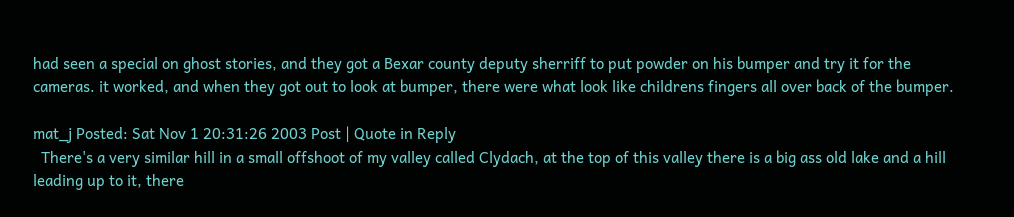had seen a special on ghost stories, and they got a Bexar county deputy sherriff to put powder on his bumper and try it for the cameras. it worked, and when they got out to look at bumper, there were what look like childrens fingers all over back of the bumper.

mat_j Posted: Sat Nov 1 20:31:26 2003 Post | Quote in Reply
  There's a very similar hill in a small offshoot of my valley called Clydach, at the top of this valley there is a big ass old lake and a hill leading up to it, there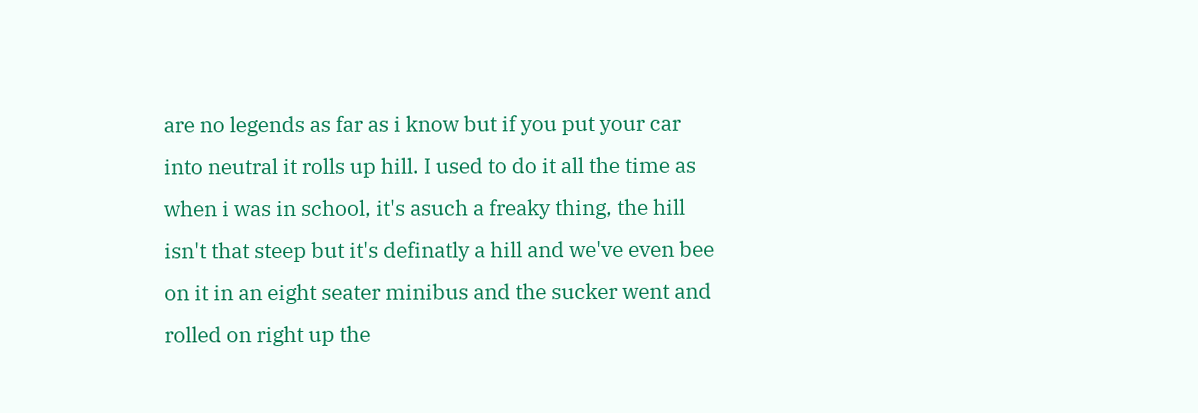are no legends as far as i know but if you put your car into neutral it rolls up hill. I used to do it all the time as when i was in school, it's asuch a freaky thing, the hill isn't that steep but it's definatly a hill and we've even bee on it in an eight seater minibus and the sucker went and rolled on right up the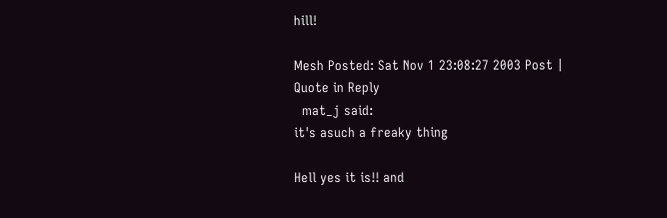hill!

Mesh Posted: Sat Nov 1 23:08:27 2003 Post | Quote in Reply
  mat_j said:
it's asuch a freaky thing

Hell yes it is!! and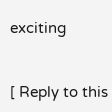exciting


[ Reply to this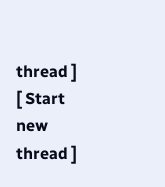thread ] [ Start new thread ]